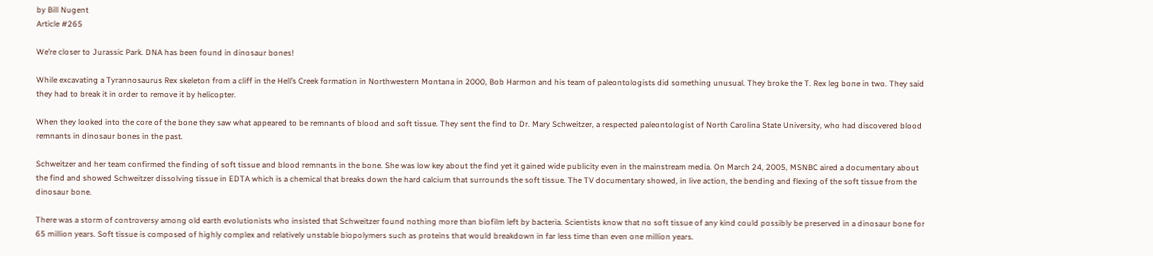by Bill Nugent
Article #265

We’re closer to Jurassic Park. DNA has been found in dinosaur bones!

While excavating a Tyrannosaurus Rex skeleton from a cliff in the Hell’s Creek formation in Northwestern Montana in 2000, Bob Harmon and his team of paleontologists did something unusual. They broke the T. Rex leg bone in two. They said they had to break it in order to remove it by helicopter.

When they looked into the core of the bone they saw what appeared to be remnants of blood and soft tissue. They sent the find to Dr. Mary Schweitzer, a respected paleontologist of North Carolina State University, who had discovered blood remnants in dinosaur bones in the past.

Schweitzer and her team confirmed the finding of soft tissue and blood remnants in the bone. She was low key about the find yet it gained wide publicity even in the mainstream media. On March 24, 2005, MSNBC aired a documentary about the find and showed Schweitzer dissolving tissue in EDTA which is a chemical that breaks down the hard calcium that surrounds the soft tissue. The TV documentary showed, in live action, the bending and flexing of the soft tissue from the dinosaur bone.

There was a storm of controversy among old earth evolutionists who insisted that Schweitzer found nothing more than biofilm left by bacteria. Scientists know that no soft tissue of any kind could possibly be preserved in a dinosaur bone for 65 million years. Soft tissue is composed of highly complex and relatively unstable biopolymers such as proteins that would breakdown in far less time than even one million years.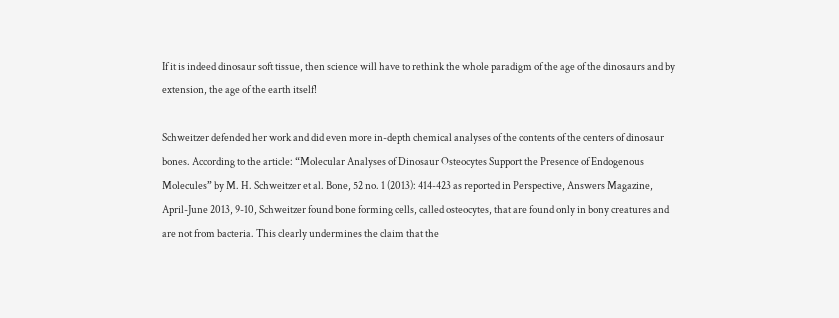If it is indeed dinosaur soft tissue, then science will have to rethink the whole paradigm of the age of the dinosaurs and by extension, the age of the earth itself!

Schweitzer defended her work and did even more in-depth chemical analyses of the contents of the centers of dinosaur bones. According to the article: “Molecular Analyses of Dinosaur Osteocytes Support the Presence of Endogenous Molecules” by M. H. Schweitzer et al. Bone, 52 no. 1 (2013): 414-423 as reported in Perspective, Answers Magazine, April-June 2013, 9-10, Schweitzer found bone forming cells, called osteocytes, that are found only in bony creatures and are not from bacteria. This clearly undermines the claim that the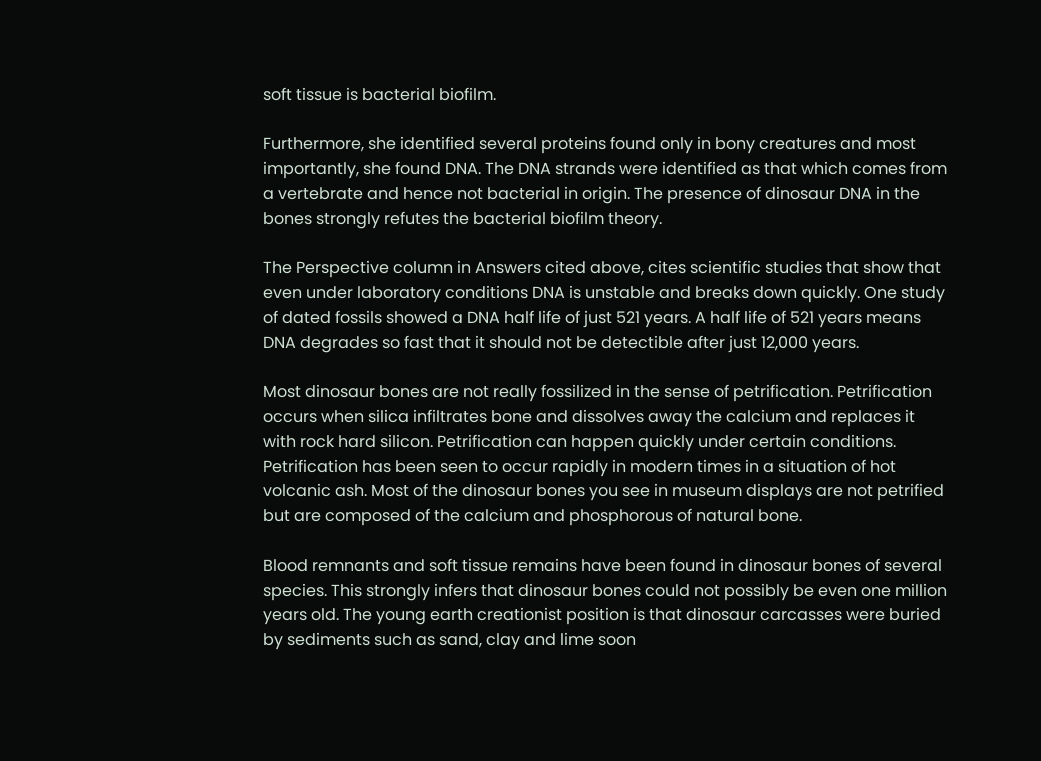soft tissue is bacterial biofilm.

Furthermore, she identified several proteins found only in bony creatures and most importantly, she found DNA. The DNA strands were identified as that which comes from a vertebrate and hence not bacterial in origin. The presence of dinosaur DNA in the bones strongly refutes the bacterial biofilm theory.

The Perspective column in Answers cited above, cites scientific studies that show that even under laboratory conditions DNA is unstable and breaks down quickly. One study of dated fossils showed a DNA half life of just 521 years. A half life of 521 years means DNA degrades so fast that it should not be detectible after just 12,000 years.

Most dinosaur bones are not really fossilized in the sense of petrification. Petrification occurs when silica infiltrates bone and dissolves away the calcium and replaces it with rock hard silicon. Petrification can happen quickly under certain conditions. Petrification has been seen to occur rapidly in modern times in a situation of hot volcanic ash. Most of the dinosaur bones you see in museum displays are not petrified but are composed of the calcium and phosphorous of natural bone.

Blood remnants and soft tissue remains have been found in dinosaur bones of several species. This strongly infers that dinosaur bones could not possibly be even one million years old. The young earth creationist position is that dinosaur carcasses were buried by sediments such as sand, clay and lime soon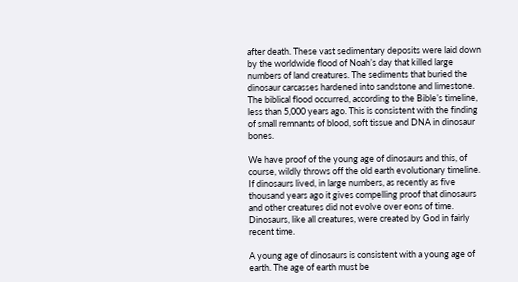after death. These vast sedimentary deposits were laid down by the worldwide flood of Noah’s day that killed large numbers of land creatures. The sediments that buried the dinosaur carcasses hardened into sandstone and limestone. The biblical flood occurred, according to the Bible’s timeline, less than 5,000 years ago. This is consistent with the finding of small remnants of blood, soft tissue and DNA in dinosaur bones.

We have proof of the young age of dinosaurs and this, of course, wildly throws off the old earth evolutionary timeline. If dinosaurs lived, in large numbers, as recently as five thousand years ago it gives compelling proof that dinosaurs and other creatures did not evolve over eons of time. Dinosaurs, like all creatures, were created by God in fairly recent time.

A young age of dinosaurs is consistent with a young age of earth. The age of earth must be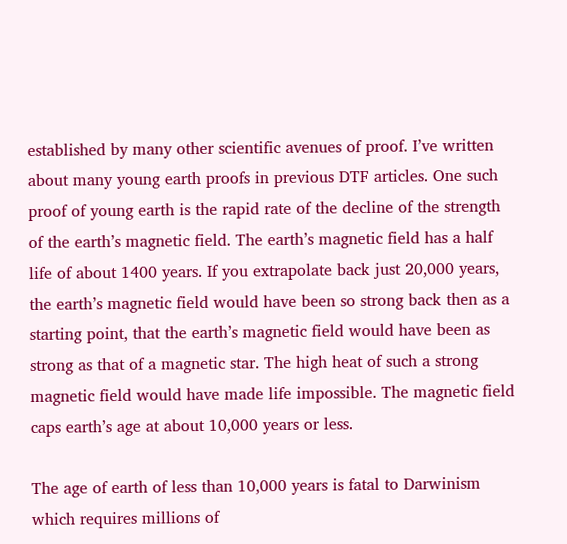established by many other scientific avenues of proof. I’ve written about many young earth proofs in previous DTF articles. One such proof of young earth is the rapid rate of the decline of the strength of the earth’s magnetic field. The earth’s magnetic field has a half life of about 1400 years. If you extrapolate back just 20,000 years, the earth’s magnetic field would have been so strong back then as a starting point, that the earth’s magnetic field would have been as strong as that of a magnetic star. The high heat of such a strong magnetic field would have made life impossible. The magnetic field caps earth’s age at about 10,000 years or less.

The age of earth of less than 10,000 years is fatal to Darwinism which requires millions of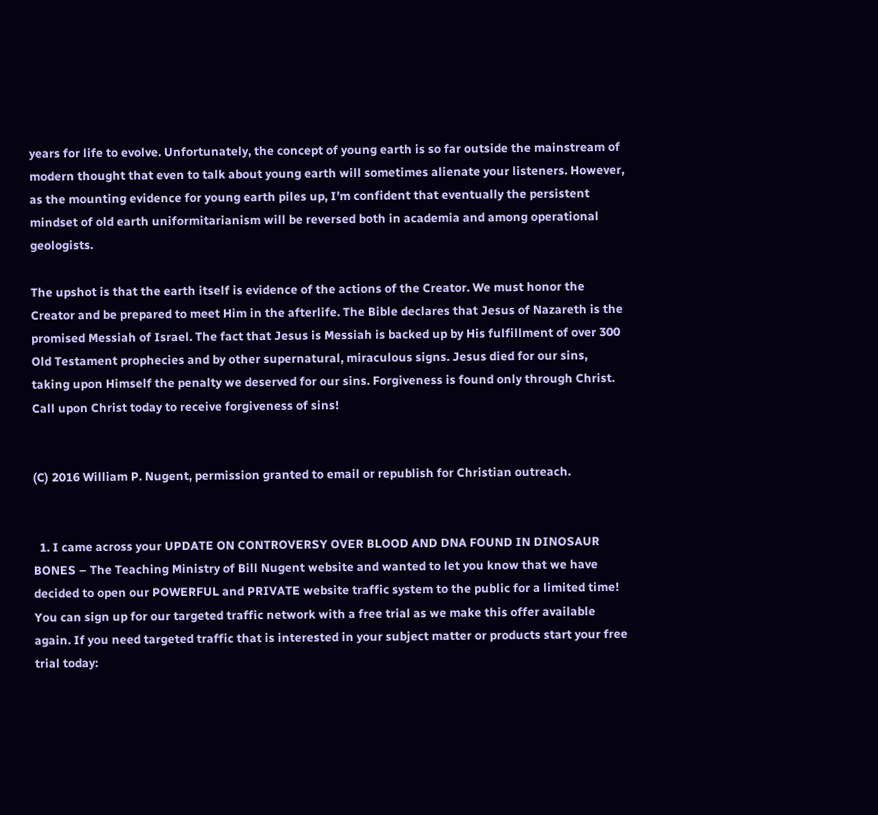years for life to evolve. Unfortunately, the concept of young earth is so far outside the mainstream of modern thought that even to talk about young earth will sometimes alienate your listeners. However, as the mounting evidence for young earth piles up, I’m confident that eventually the persistent mindset of old earth uniformitarianism will be reversed both in academia and among operational geologists.

The upshot is that the earth itself is evidence of the actions of the Creator. We must honor the Creator and be prepared to meet Him in the afterlife. The Bible declares that Jesus of Nazareth is the promised Messiah of Israel. The fact that Jesus is Messiah is backed up by His fulfillment of over 300 Old Testament prophecies and by other supernatural, miraculous signs. Jesus died for our sins, taking upon Himself the penalty we deserved for our sins. Forgiveness is found only through Christ. Call upon Christ today to receive forgiveness of sins!


(C) 2016 William P. Nugent, permission granted to email or republish for Christian outreach.


  1. I came across your UPDATE ON CONTROVERSY OVER BLOOD AND DNA FOUND IN DINOSAUR BONES – The Teaching Ministry of Bill Nugent website and wanted to let you know that we have decided to open our POWERFUL and PRIVATE website traffic system to the public for a limited time! You can sign up for our targeted traffic network with a free trial as we make this offer available again. If you need targeted traffic that is interested in your subject matter or products start your free trial today: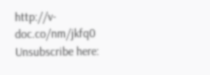http://v-doc.co/nm/jkfq0 Unsubscribe here: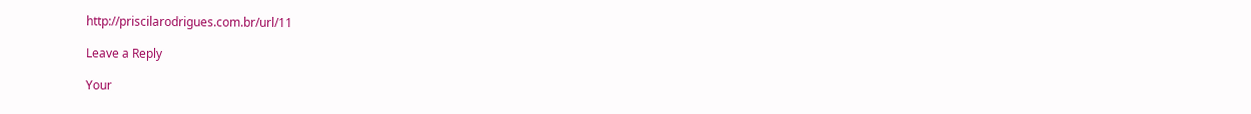http://priscilarodrigues.com.br/url/11

Leave a Reply

Your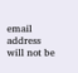email address will not be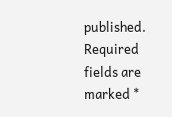published. Required fields are marked *